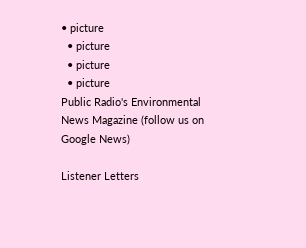• picture
  • picture
  • picture
  • picture
Public Radio's Environmental News Magazine (follow us on Google News)

Listener Letters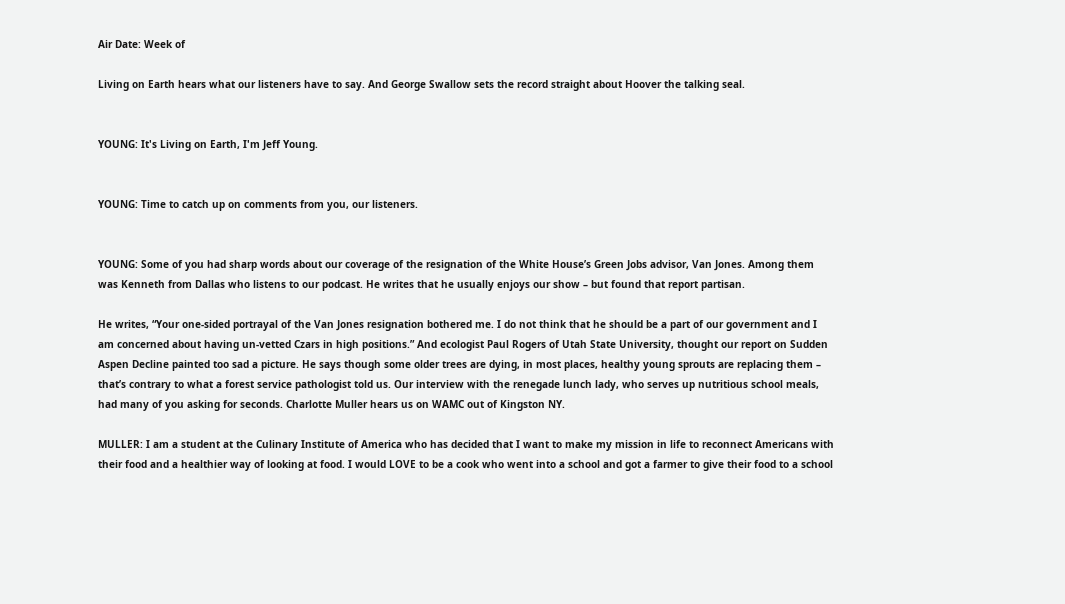Air Date: Week of

Living on Earth hears what our listeners have to say. And George Swallow sets the record straight about Hoover the talking seal.


YOUNG: It's Living on Earth, I'm Jeff Young.


YOUNG: Time to catch up on comments from you, our listeners.


YOUNG: Some of you had sharp words about our coverage of the resignation of the White House’s Green Jobs advisor, Van Jones. Among them was Kenneth from Dallas who listens to our podcast. He writes that he usually enjoys our show – but found that report partisan.

He writes, “Your one-sided portrayal of the Van Jones resignation bothered me. I do not think that he should be a part of our government and I am concerned about having un-vetted Czars in high positions.” And ecologist Paul Rogers of Utah State University, thought our report on Sudden Aspen Decline painted too sad a picture. He says though some older trees are dying, in most places, healthy young sprouts are replacing them – that’s contrary to what a forest service pathologist told us. Our interview with the renegade lunch lady, who serves up nutritious school meals, had many of you asking for seconds. Charlotte Muller hears us on WAMC out of Kingston NY.

MULLER: I am a student at the Culinary Institute of America who has decided that I want to make my mission in life to reconnect Americans with their food and a healthier way of looking at food. I would LOVE to be a cook who went into a school and got a farmer to give their food to a school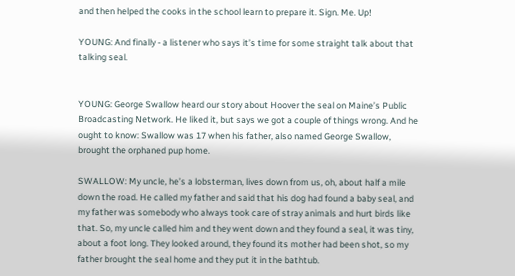and then helped the cooks in the school learn to prepare it. Sign. Me. Up!

YOUNG: And finally - a listener who says it’s time for some straight talk about that talking seal.


YOUNG: George Swallow heard our story about Hoover the seal on Maine’s Public Broadcasting Network. He liked it, but says we got a couple of things wrong. And he ought to know: Swallow was 17 when his father, also named George Swallow, brought the orphaned pup home.

SWALLOW: My uncle, he’s a lobsterman, lives down from us, oh, about half a mile down the road. He called my father and said that his dog had found a baby seal, and my father was somebody who always took care of stray animals and hurt birds like that. So, my uncle called him and they went down and they found a seal, it was tiny, about a foot long. They looked around, they found its mother had been shot, so my father brought the seal home and they put it in the bathtub.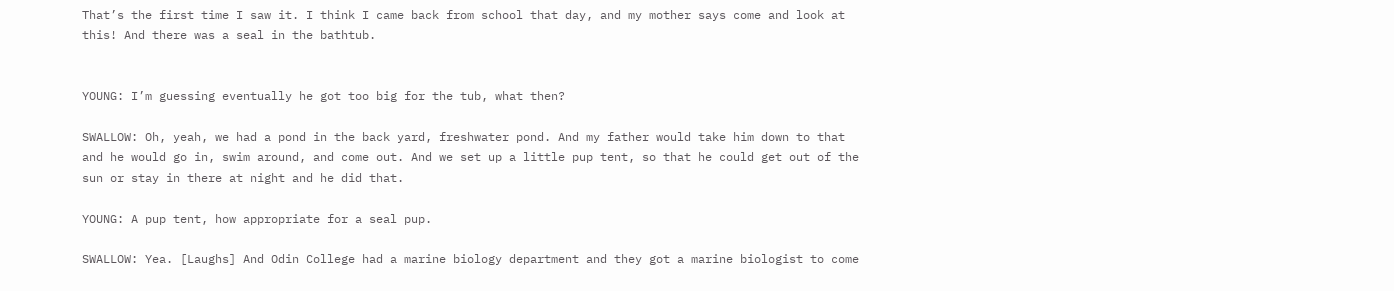That’s the first time I saw it. I think I came back from school that day, and my mother says come and look at this! And there was a seal in the bathtub.


YOUNG: I’m guessing eventually he got too big for the tub, what then?

SWALLOW: Oh, yeah, we had a pond in the back yard, freshwater pond. And my father would take him down to that and he would go in, swim around, and come out. And we set up a little pup tent, so that he could get out of the sun or stay in there at night and he did that.

YOUNG: A pup tent, how appropriate for a seal pup.

SWALLOW: Yea. [Laughs] And Odin College had a marine biology department and they got a marine biologist to come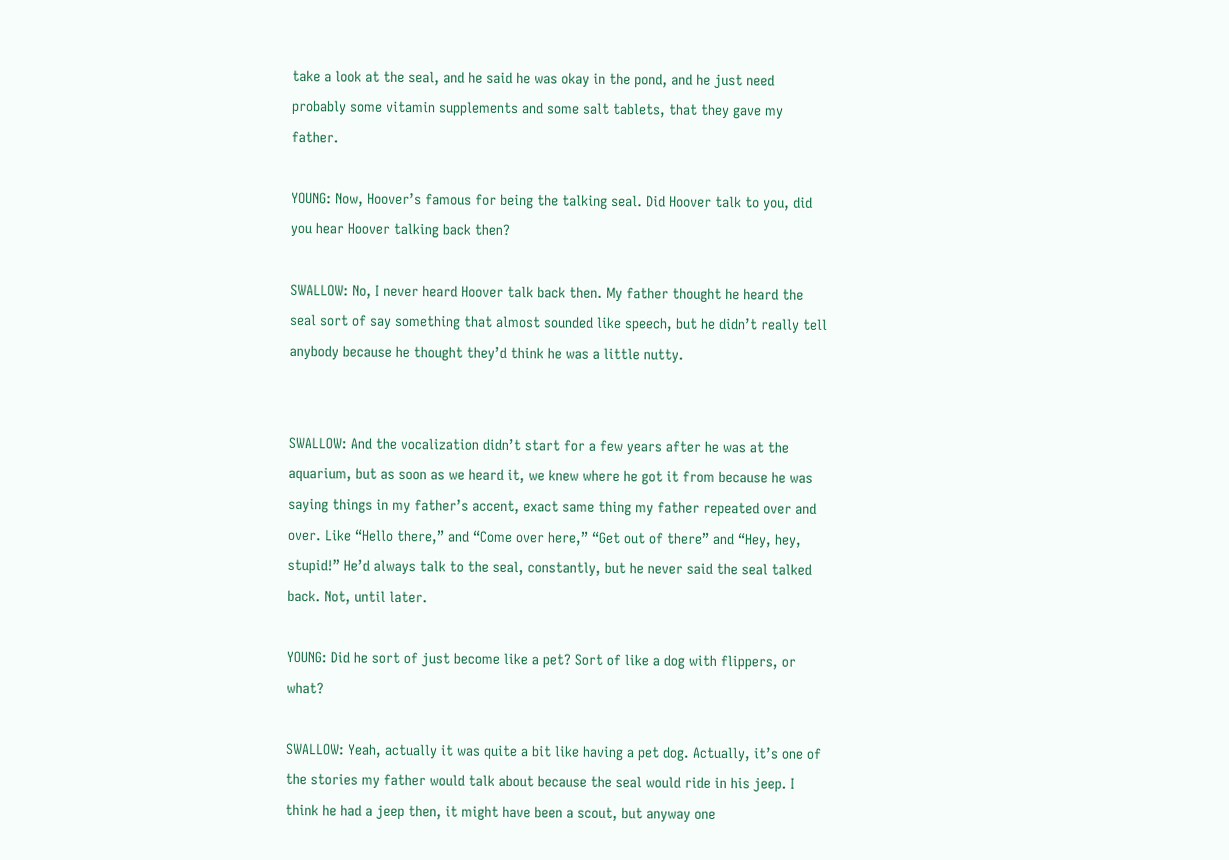take a look at the seal, and he said he was okay in the pond, and he just need probably some vitamin supplements and some salt tablets, that they gave my father.

YOUNG: Now, Hoover’s famous for being the talking seal. Did Hoover talk to you, did you hear Hoover talking back then?

SWALLOW: No, I never heard Hoover talk back then. My father thought he heard the seal sort of say something that almost sounded like speech, but he didn’t really tell anybody because he thought they’d think he was a little nutty.


SWALLOW: And the vocalization didn’t start for a few years after he was at the aquarium, but as soon as we heard it, we knew where he got it from because he was saying things in my father’s accent, exact same thing my father repeated over and over. Like “Hello there,” and “Come over here,” “Get out of there” and “Hey, hey, stupid!” He’d always talk to the seal, constantly, but he never said the seal talked back. Not, until later.

YOUNG: Did he sort of just become like a pet? Sort of like a dog with flippers, or what?

SWALLOW: Yeah, actually it was quite a bit like having a pet dog. Actually, it’s one of the stories my father would talk about because the seal would ride in his jeep. I think he had a jeep then, it might have been a scout, but anyway one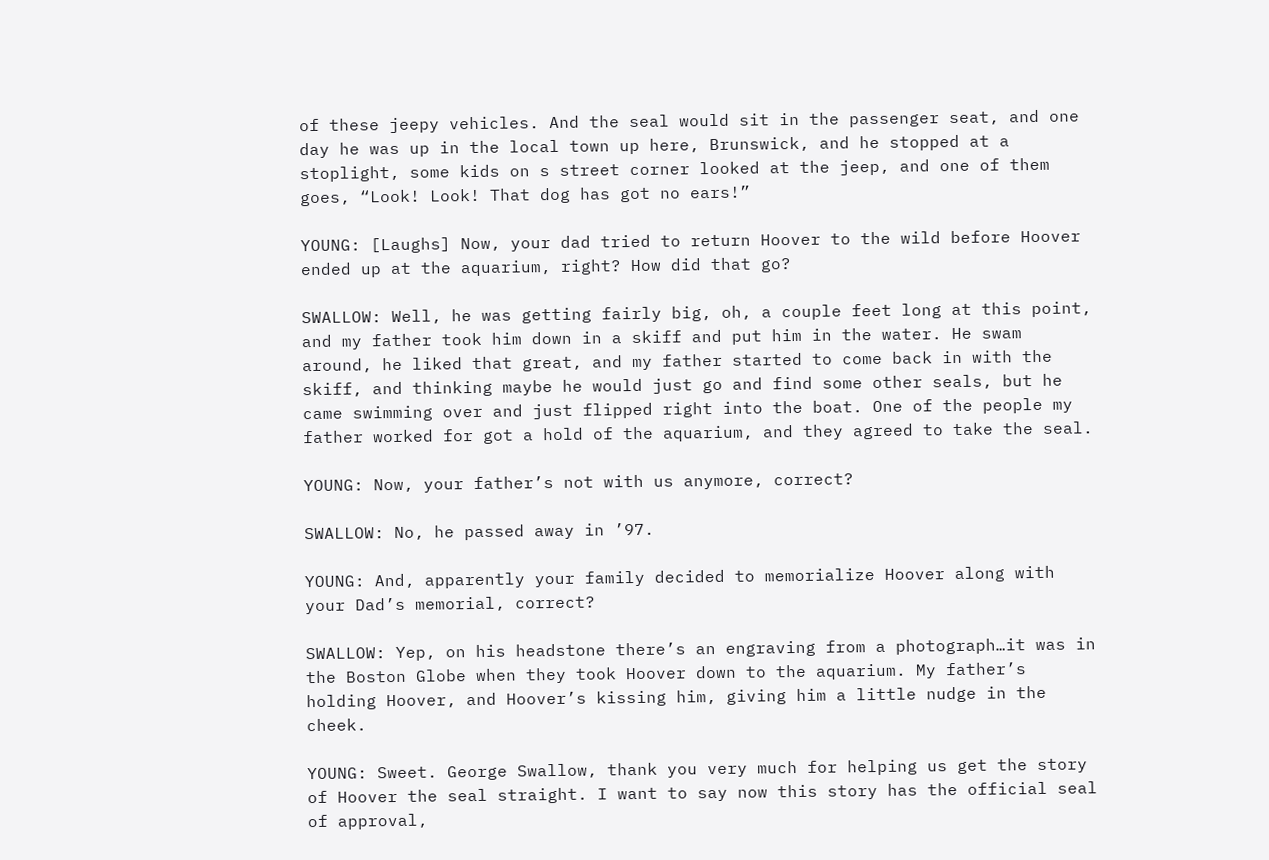of these jeepy vehicles. And the seal would sit in the passenger seat, and one day he was up in the local town up here, Brunswick, and he stopped at a stoplight, some kids on s street corner looked at the jeep, and one of them goes, “Look! Look! That dog has got no ears!”

YOUNG: [Laughs] Now, your dad tried to return Hoover to the wild before Hoover ended up at the aquarium, right? How did that go?

SWALLOW: Well, he was getting fairly big, oh, a couple feet long at this point, and my father took him down in a skiff and put him in the water. He swam around, he liked that great, and my father started to come back in with the skiff, and thinking maybe he would just go and find some other seals, but he came swimming over and just flipped right into the boat. One of the people my father worked for got a hold of the aquarium, and they agreed to take the seal.

YOUNG: Now, your father’s not with us anymore, correct?

SWALLOW: No, he passed away in ’97.

YOUNG: And, apparently your family decided to memorialize Hoover along with your Dad’s memorial, correct?

SWALLOW: Yep, on his headstone there’s an engraving from a photograph…it was in the Boston Globe when they took Hoover down to the aquarium. My father’s holding Hoover, and Hoover’s kissing him, giving him a little nudge in the cheek.

YOUNG: Sweet. George Swallow, thank you very much for helping us get the story of Hoover the seal straight. I want to say now this story has the official seal of approval,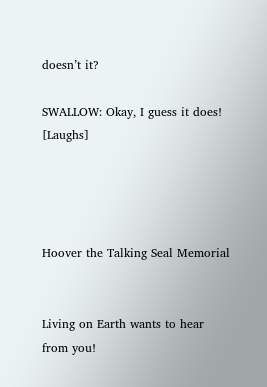doesn’t it?

SWALLOW: Okay, I guess it does! [Laughs]




Hoover the Talking Seal Memorial


Living on Earth wants to hear from you!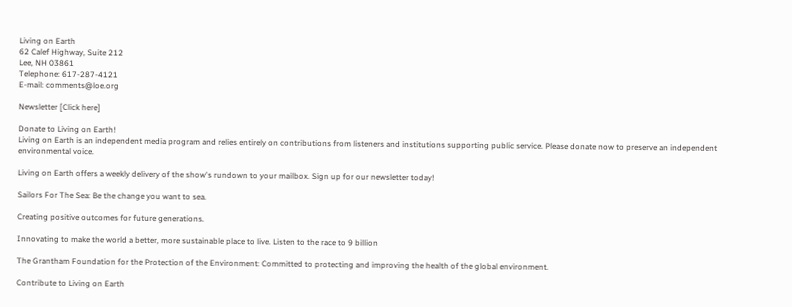Living on Earth
62 Calef Highway, Suite 212
Lee, NH 03861
Telephone: 617-287-4121
E-mail: comments@loe.org

Newsletter [Click here]

Donate to Living on Earth!
Living on Earth is an independent media program and relies entirely on contributions from listeners and institutions supporting public service. Please donate now to preserve an independent environmental voice.

Living on Earth offers a weekly delivery of the show's rundown to your mailbox. Sign up for our newsletter today!

Sailors For The Sea: Be the change you want to sea.

Creating positive outcomes for future generations.

Innovating to make the world a better, more sustainable place to live. Listen to the race to 9 billion

The Grantham Foundation for the Protection of the Environment: Committed to protecting and improving the health of the global environment.

Contribute to Living on Earth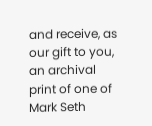and receive, as our gift to you, an archival print of one of Mark Seth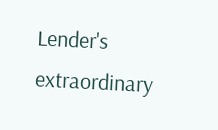Lender's extraordinary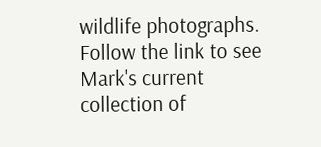wildlife photographs. Follow the link to see Mark's current collection of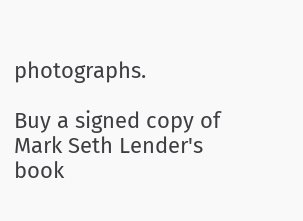photographs.

Buy a signed copy of Mark Seth Lender's book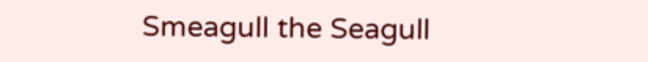Smeagull the Seagull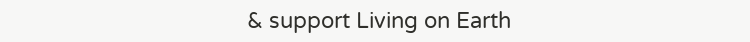& support Living on Earth